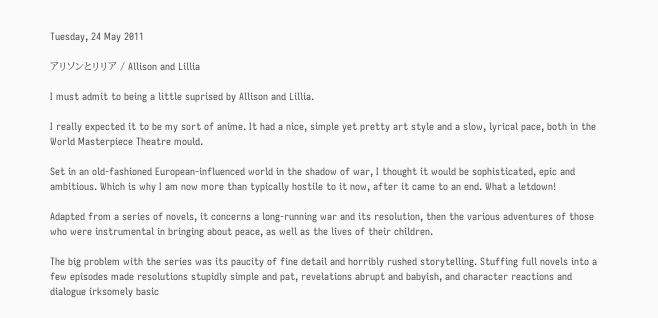Tuesday, 24 May 2011

アリソンとリリア / Allison and Lillia

I must admit to being a little suprised by Allison and Lillia.

I really expected it to be my sort of anime. It had a nice, simple yet pretty art style and a slow, lyrical pace, both in the World Masterpiece Theatre mould.

Set in an old-fashioned European-influenced world in the shadow of war, I thought it would be sophisticated, epic and ambitious. Which is why I am now more than typically hostile to it now, after it came to an end. What a letdown!

Adapted from a series of novels, it concerns a long-running war and its resolution, then the various adventures of those who were instrumental in bringing about peace, as well as the lives of their children.

The big problem with the series was its paucity of fine detail and horribly rushed storytelling. Stuffing full novels into a few episodes made resolutions stupidly simple and pat, revelations abrupt and babyish, and character reactions and dialogue irksomely basic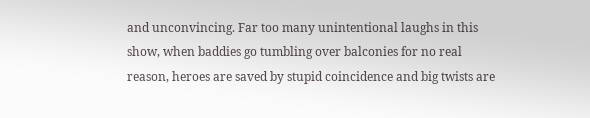and unconvincing. Far too many unintentional laughs in this show, when baddies go tumbling over balconies for no real reason, heroes are saved by stupid coincidence and big twists are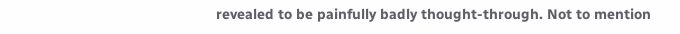revealed to be painfully badly thought-through. Not to mention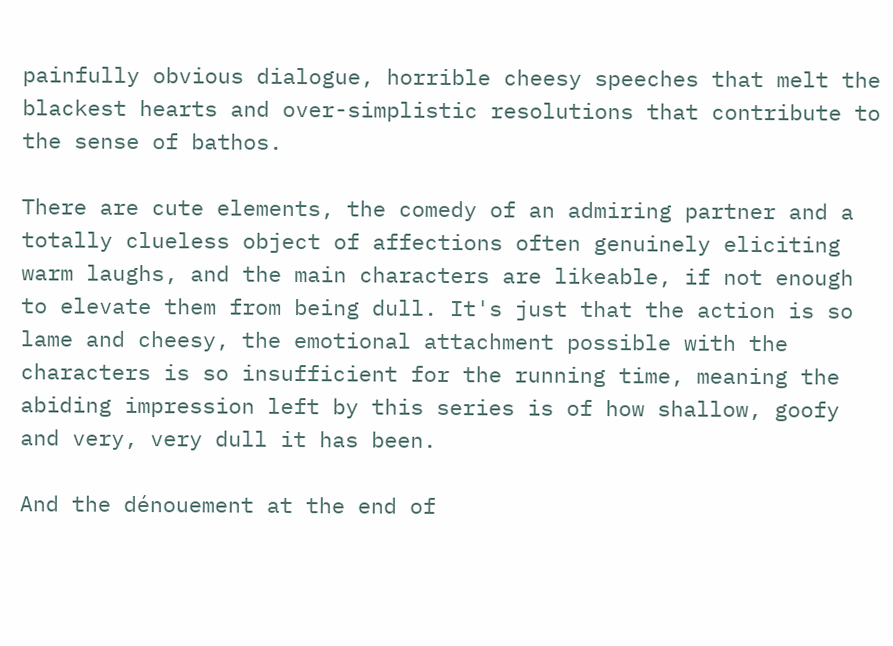painfully obvious dialogue, horrible cheesy speeches that melt the blackest hearts and over-simplistic resolutions that contribute to the sense of bathos.

There are cute elements, the comedy of an admiring partner and a totally clueless object of affections often genuinely eliciting warm laughs, and the main characters are likeable, if not enough to elevate them from being dull. It's just that the action is so lame and cheesy, the emotional attachment possible with the characters is so insufficient for the running time, meaning the abiding impression left by this series is of how shallow, goofy and very, very dull it has been.

And the dénouement at the end of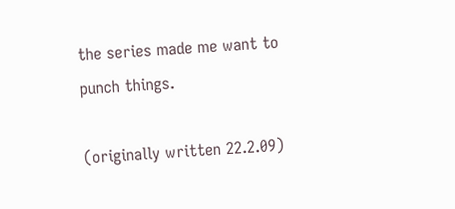the series made me want to punch things.

(originally written 22.2.09)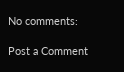No comments:

Post a Comment